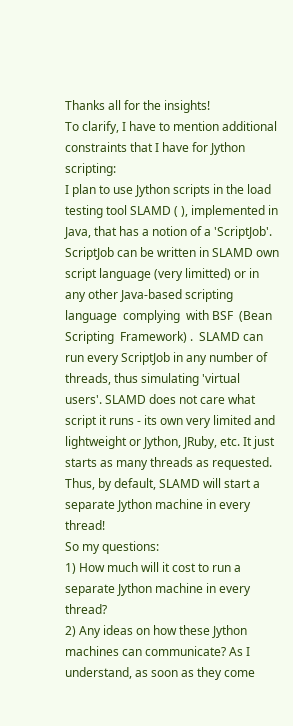Thanks all for the insights!
To clarify, I have to mention additional constraints that I have for Jython scripting:
I plan to use Jython scripts in the load testing tool SLAMD ( ), implemented in Java, that has a notion of a 'ScriptJob'.  ScriptJob can be written in SLAMD own script language (very limitted) or in any other Java-based scripting language  complying  with BSF  (Bean Scripting  Framework) .  SLAMD can run every ScriptJob in any number of threads, thus simulating 'virtual users'. SLAMD does not care what script it runs - its own very limited and lightweight or Jython, JRuby, etc. It just starts as many threads as requested.
Thus, by default, SLAMD will start a separate Jython machine in every thread!
So my questions:
1) How much will it cost to run a separate Jython machine in every thread?
2) Any ideas on how these Jython machines can communicate? As I understand, as soon as they come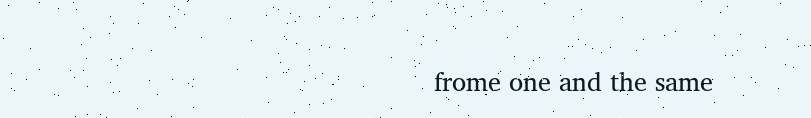frome one and the same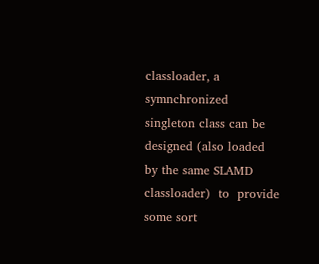classloader, a symnchronized singleton class can be designed (also loaded by the same SLAMD classloader)  to  provide  some sort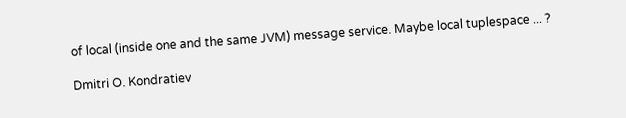of local (inside one and the same JVM) message service. Maybe local tuplespace ... ?

Dmitri O. Kondratiev